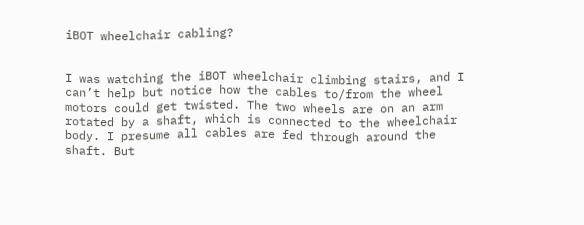iBOT wheelchair cabling?


I was watching the iBOT wheelchair climbing stairs, and I can’t help but notice how the cables to/from the wheel motors could get twisted. The two wheels are on an arm rotated by a shaft, which is connected to the wheelchair body. I presume all cables are fed through around the shaft. But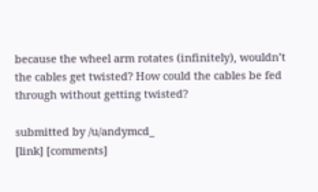because the wheel arm rotates (infinitely), wouldn’t the cables get twisted? How could the cables be fed through without getting twisted?

submitted by /u/andymcd_
[link] [comments]